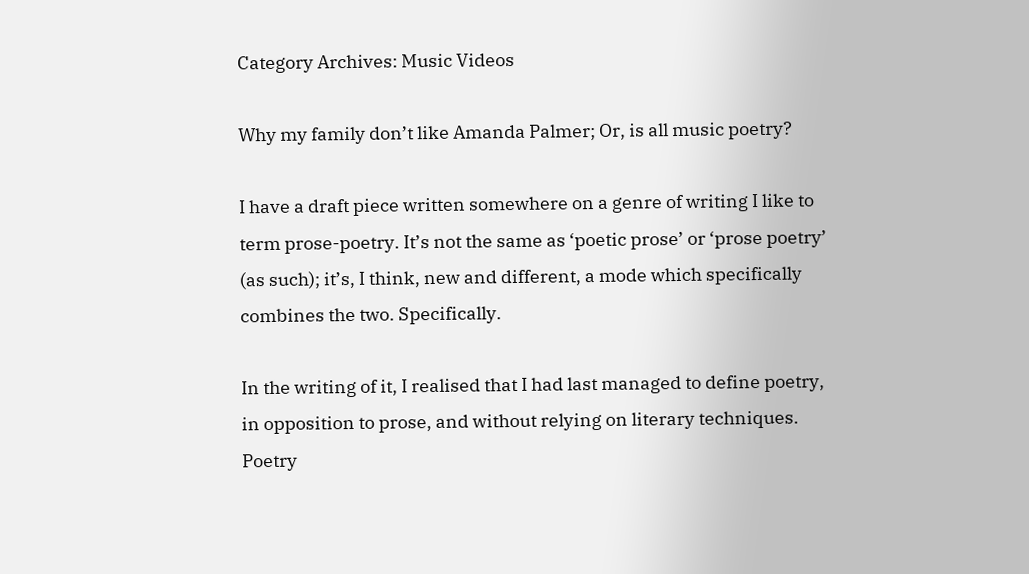Category Archives: Music Videos

Why my family don’t like Amanda Palmer; Or, is all music poetry?

I have a draft piece written somewhere on a genre of writing I like to term prose-poetry. It’s not the same as ‘poetic prose’ or ‘prose poetry’ (as such); it’s, I think, new and different, a mode which specifically combines the two. Specifically.

In the writing of it, I realised that I had last managed to define poetry, in opposition to prose, and without relying on literary techniques.
Poetry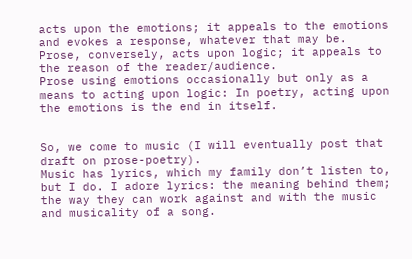acts upon the emotions; it appeals to the emotions and evokes a response, whatever that may be.
Prose, conversely, acts upon logic; it appeals to the reason of the reader/audience.
Prose using emotions occasionally but only as a means to acting upon logic: In poetry, acting upon the emotions is the end in itself.


So, we come to music (I will eventually post that draft on prose-poetry).
Music has lyrics, which my family don’t listen to, but I do. I adore lyrics: the meaning behind them; the way they can work against and with the music and musicality of a song.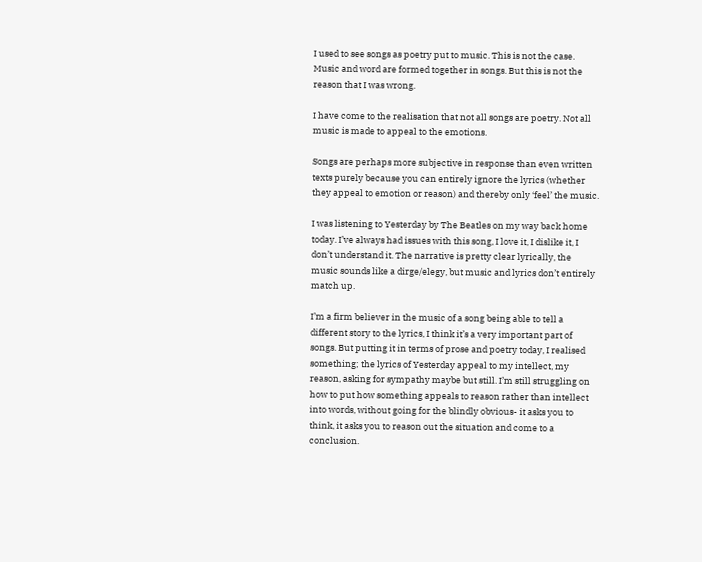I used to see songs as poetry put to music. This is not the case.
Music and word are formed together in songs. But this is not the reason that I was wrong.

I have come to the realisation that not all songs are poetry. Not all music is made to appeal to the emotions.

Songs are perhaps more subjective in response than even written texts purely because you can entirely ignore the lyrics (whether they appeal to emotion or reason) and thereby only ‘feel’ the music.

I was listening to Yesterday by The Beatles on my way back home today. I’ve always had issues with this song, I love it, I dislike it, I don’t understand it. The narrative is pretty clear lyrically, the music sounds like a dirge/elegy, but music and lyrics don’t entirely match up.

I’m a firm believer in the music of a song being able to tell a different story to the lyrics, I think it’s a very important part of songs. But putting it in terms of prose and poetry today, I realised something; the lyrics of Yesterday appeal to my intellect, my reason, asking for sympathy maybe but still. I’m still struggling on how to put how something appeals to reason rather than intellect into words, without going for the blindly obvious- it asks you to think, it asks you to reason out the situation and come to a conclusion.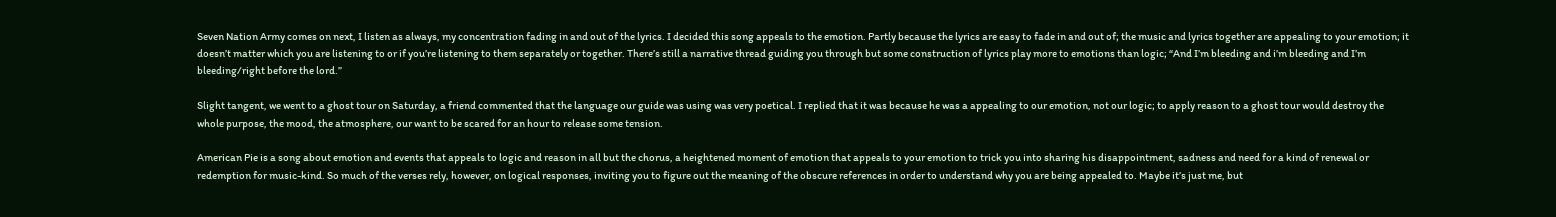Seven Nation Army comes on next, I listen as always, my concentration fading in and out of the lyrics. I decided this song appeals to the emotion. Partly because the lyrics are easy to fade in and out of; the music and lyrics together are appealing to your emotion; it doesn’t matter which you are listening to or if you’re listening to them separately or together. There’s still a narrative thread guiding you through but some construction of lyrics play more to emotions than logic; “And I’m bleeding and i’m bleeding and I’m bleeding/right before the lord.”

Slight tangent, we went to a ghost tour on Saturday, a friend commented that the language our guide was using was very poetical. I replied that it was because he was a appealing to our emotion, not our logic; to apply reason to a ghost tour would destroy the whole purpose, the mood, the atmosphere, our want to be scared for an hour to release some tension.

American Pie is a song about emotion and events that appeals to logic and reason in all but the chorus, a heightened moment of emotion that appeals to your emotion to trick you into sharing his disappointment, sadness and need for a kind of renewal or redemption for music-kind. So much of the verses rely, however, on logical responses, inviting you to figure out the meaning of the obscure references in order to understand why you are being appealed to. Maybe it’s just me, but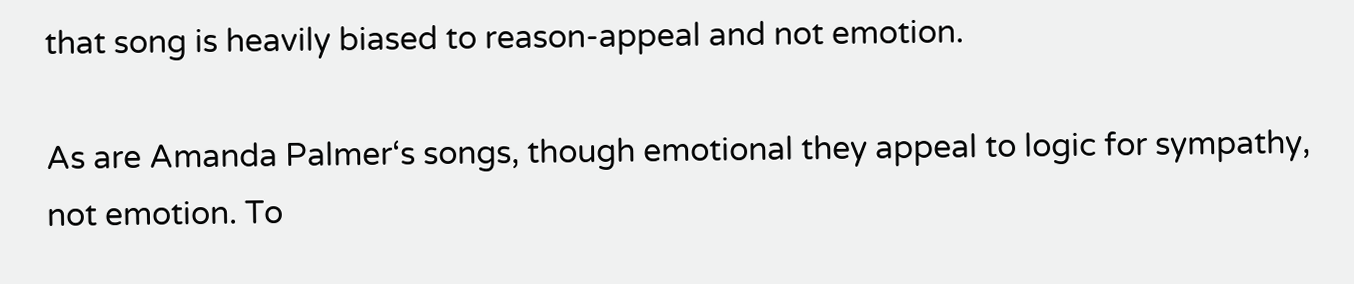that song is heavily biased to reason-appeal and not emotion.

As are Amanda Palmer‘s songs, though emotional they appeal to logic for sympathy, not emotion. To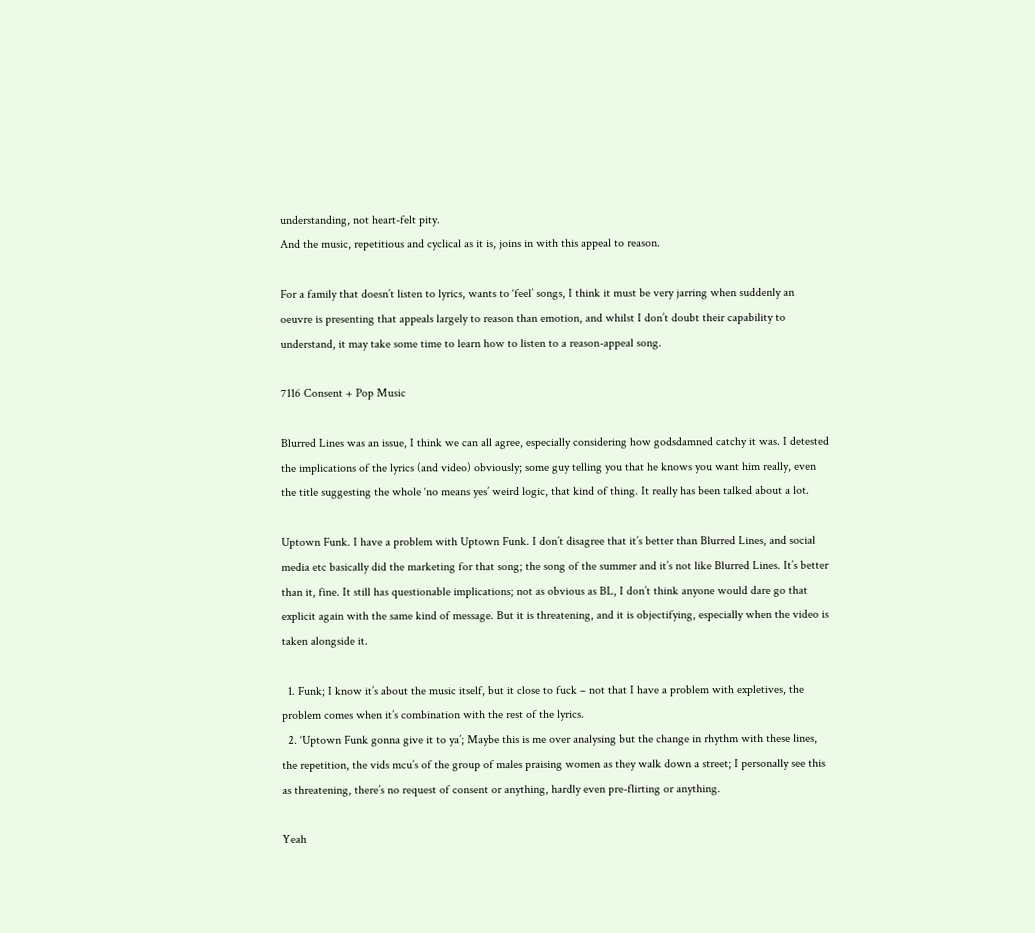understanding, not heart-felt pity.
And the music, repetitious and cyclical as it is, joins in with this appeal to reason.

For a family that doesn’t listen to lyrics, wants to ‘feel’ songs, I think it must be very jarring when suddenly an oeuvre is presenting that appeals largely to reason than emotion, and whilst I don’t doubt their capability to understand, it may take some time to learn how to listen to a reason-appeal song.

7116 Consent + Pop Music

Blurred Lines was an issue, I think we can all agree, especially considering how godsdamned catchy it was. I detested the implications of the lyrics (and video) obviously; some guy telling you that he knows you want him really, even the title suggesting the whole ‘no means yes’ weird logic, that kind of thing. It really has been talked about a lot.

Uptown Funk. I have a problem with Uptown Funk. I don’t disagree that it’s better than Blurred Lines, and social media etc basically did the marketing for that song; the song of the summer and it’s not like Blurred Lines. It’s better than it, fine. It still has questionable implications; not as obvious as BL, I don’t think anyone would dare go that explicit again with the same kind of message. But it is threatening, and it is objectifying, especially when the video is taken alongside it.

  1. Funk; I know it’s about the music itself, but it close to fuck – not that I have a problem with expletives, the problem comes when it’s combination with the rest of the lyrics.
  2. ‘Uptown Funk gonna give it to ya’; Maybe this is me over analysing but the change in rhythm with these lines, the repetition, the vids mcu’s of the group of males praising women as they walk down a street; I personally see this as threatening, there’s no request of consent or anything, hardly even pre-flirting or anything.

Yeah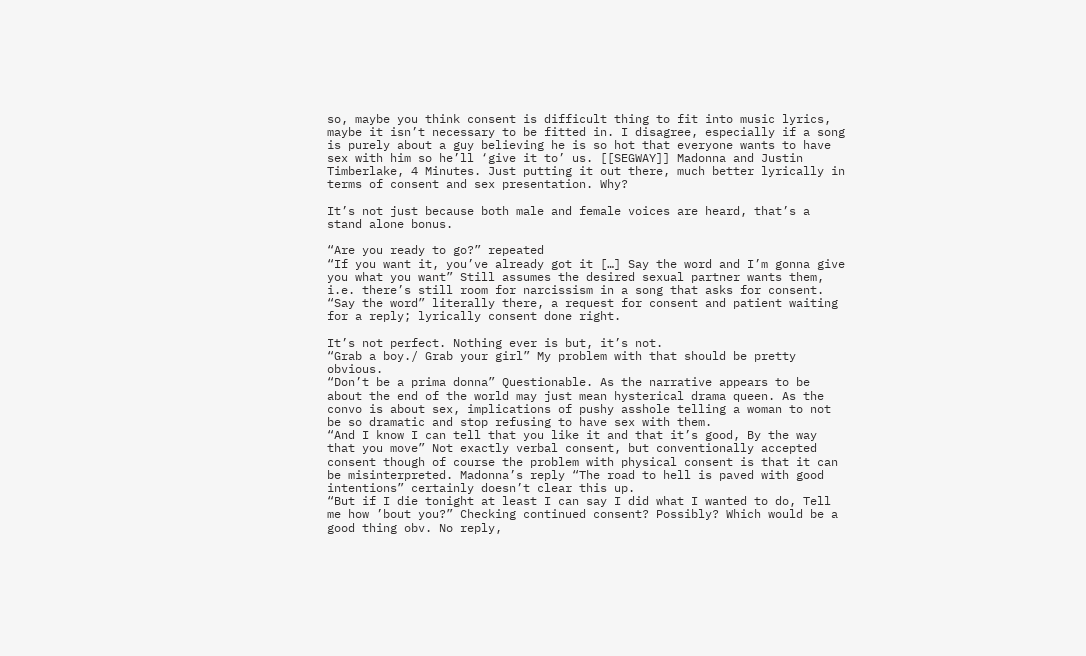so, maybe you think consent is difficult thing to fit into music lyrics, maybe it isn’t necessary to be fitted in. I disagree, especially if a song is purely about a guy believing he is so hot that everyone wants to have sex with him so he’ll ‘give it to’ us. [[SEGWAY]] Madonna and Justin Timberlake, 4 Minutes. Just putting it out there, much better lyrically in terms of consent and sex presentation. Why?

It’s not just because both male and female voices are heard, that’s a stand alone bonus.

“Are you ready to go?” repeated
“If you want it, you’ve already got it […] Say the word and I’m gonna give you what you want” Still assumes the desired sexual partner wants them, i.e. there’s still room for narcissism in a song that asks for consent. “Say the word” literally there, a request for consent and patient waiting for a reply; lyrically consent done right.

It’s not perfect. Nothing ever is but, it’s not.
“Grab a boy./ Grab your girl” My problem with that should be pretty obvious.
“Don’t be a prima donna” Questionable. As the narrative appears to be about the end of the world may just mean hysterical drama queen. As the convo is about sex, implications of pushy asshole telling a woman to not be so dramatic and stop refusing to have sex with them.
“And I know I can tell that you like it and that it’s good, By the way that you move” Not exactly verbal consent, but conventionally accepted consent though of course the problem with physical consent is that it can be misinterpreted. Madonna’s reply “The road to hell is paved with good intentions” certainly doesn’t clear this up.
“But if I die tonight at least I can say I did what I wanted to do, Tell me how ’bout you?” Checking continued consent? Possibly? Which would be a good thing obv. No reply,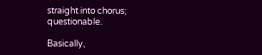straight into chorus; questionable.

Basically,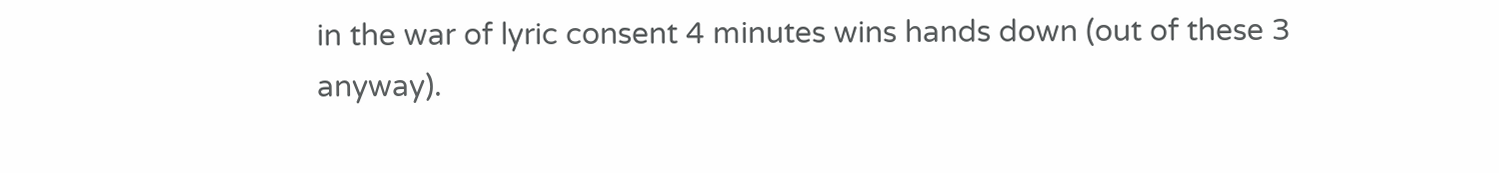in the war of lyric consent 4 minutes wins hands down (out of these 3 anyway).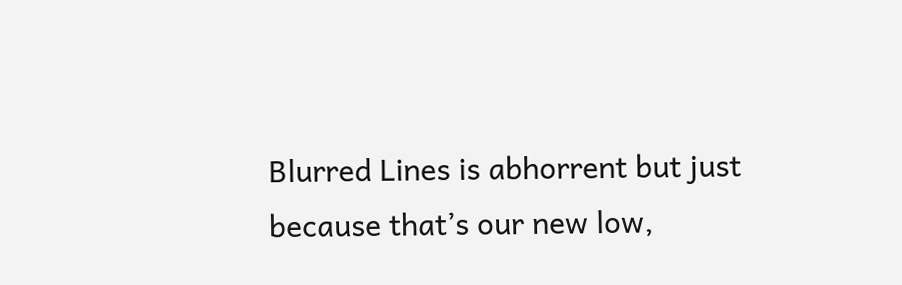Blurred Lines is abhorrent but just because that’s our new low,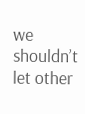we shouldn’t let other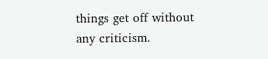things get off without any criticism.